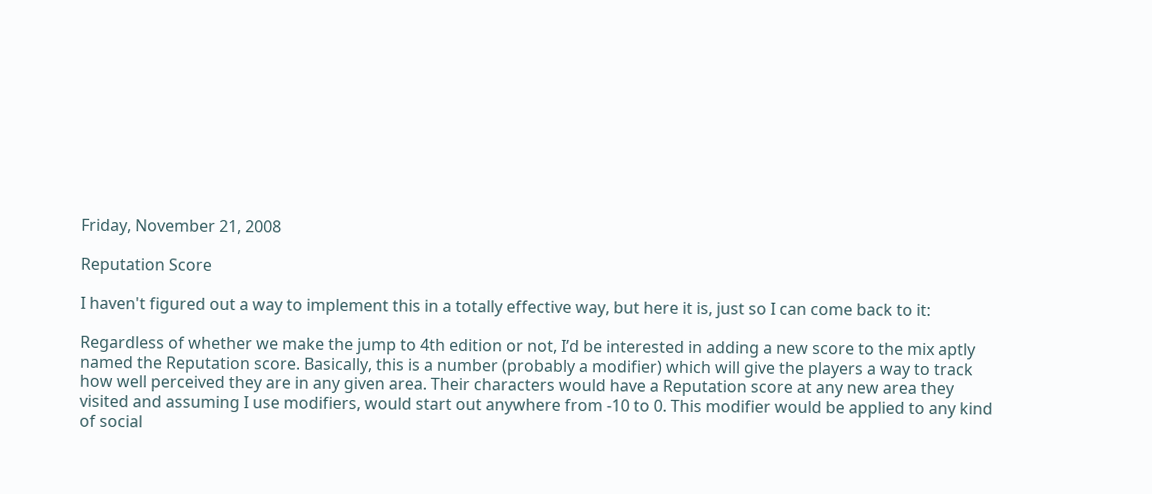Friday, November 21, 2008

Reputation Score

I haven't figured out a way to implement this in a totally effective way, but here it is, just so I can come back to it:

Regardless of whether we make the jump to 4th edition or not, I’d be interested in adding a new score to the mix aptly named the Reputation score. Basically, this is a number (probably a modifier) which will give the players a way to track how well perceived they are in any given area. Their characters would have a Reputation score at any new area they visited and assuming I use modifiers, would start out anywhere from -10 to 0. This modifier would be applied to any kind of social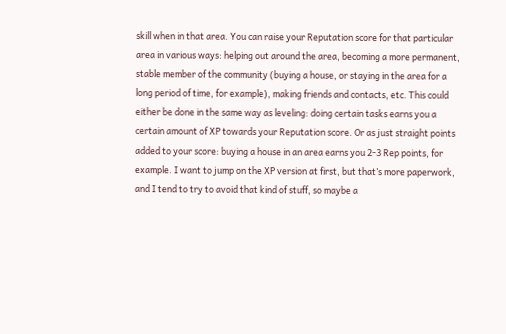skill when in that area. You can raise your Reputation score for that particular area in various ways: helping out around the area, becoming a more permanent, stable member of the community (buying a house, or staying in the area for a long period of time, for example), making friends and contacts, etc. This could either be done in the same way as leveling: doing certain tasks earns you a certain amount of XP towards your Reputation score. Or as just straight points added to your score: buying a house in an area earns you 2-3 Rep points, for example. I want to jump on the XP version at first, but that’s more paperwork, and I tend to try to avoid that kind of stuff, so maybe a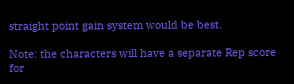straight point gain system would be best.

Note: the characters will have a separate Rep score for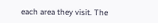each area they visit. The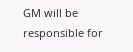GM will be responsible for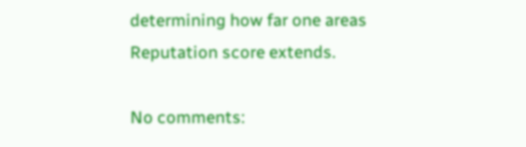determining how far one areas Reputation score extends.

No comments: